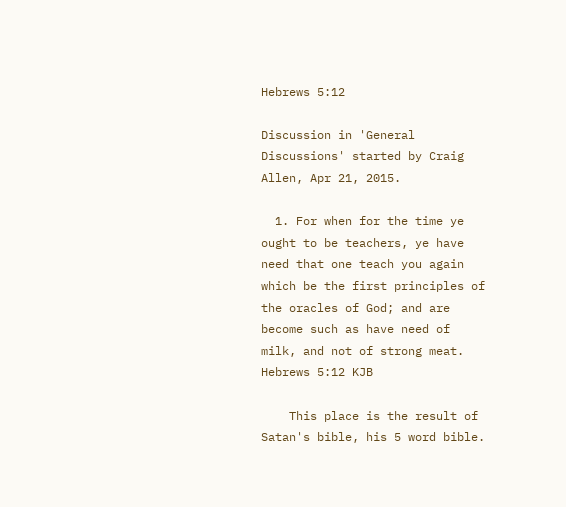Hebrews 5:12

Discussion in 'General Discussions' started by Craig Allen, Apr 21, 2015.

  1. For when for the time ye ought to be teachers, ye have need that one teach you again which be the first principles of the oracles of God; and are become such as have need of milk, and not of strong meat. Hebrews 5:12 KJB

    This place is the result of Satan's bible, his 5 word bible.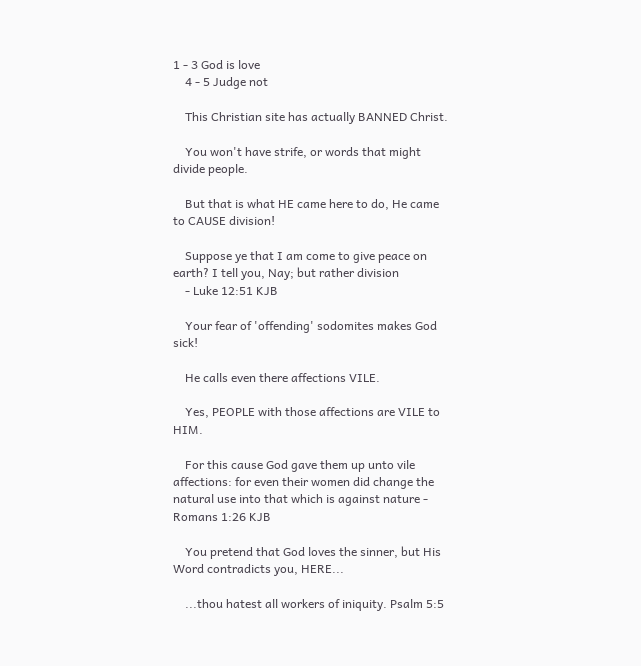1 - 3 God is love
    4 - 5 Judge not

    This Christian site has actually BANNED Christ.

    You won't have strife, or words that might divide people.

    But that is what HE came here to do, He came to CAUSE division!

    Suppose ye that I am come to give peace on earth? I tell you, Nay; but rather division
    - Luke 12:51 KJB

    Your fear of 'offending' sodomites makes God sick!

    He calls even there affections VILE.

    Yes, PEOPLE with those affections are VILE to HIM.

    For this cause God gave them up unto vile affections: for even their women did change the natural use into that which is against nature - Romans 1:26 KJB

    You pretend that God loves the sinner, but His Word contradicts you, HERE...

    ...thou hatest all workers of iniquity. Psalm 5:5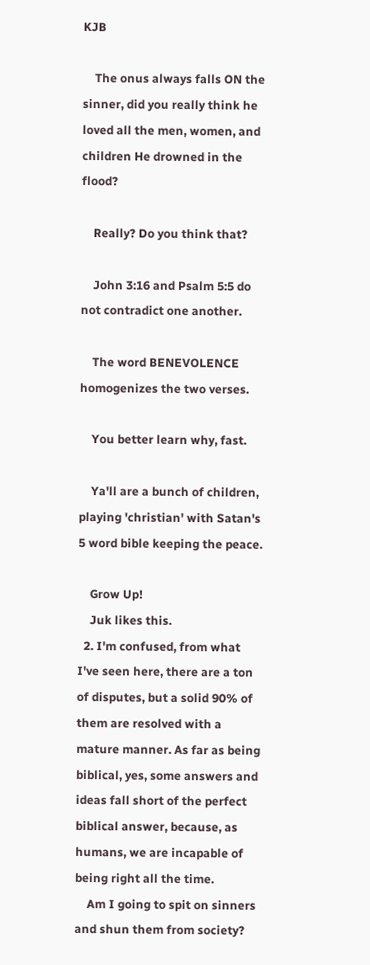KJB

    The onus always falls ON the sinner, did you really think he loved all the men, women, and children He drowned in the flood?

    Really? Do you think that?

    John 3:16 and Psalm 5:5 do not contradict one another.

    The word BENEVOLENCE homogenizes the two verses.

    You better learn why, fast.

    Ya'll are a bunch of children, playing 'christian' with Satan's 5 word bible keeping the peace.

    Grow Up!
    Juk likes this.
  2. I'm confused, from what I've seen here, there are a ton of disputes, but a solid 90% of them are resolved with a mature manner. As far as being biblical, yes, some answers and ideas fall short of the perfect biblical answer, because, as humans, we are incapable of being right all the time.
    Am I going to spit on sinners and shun them from society?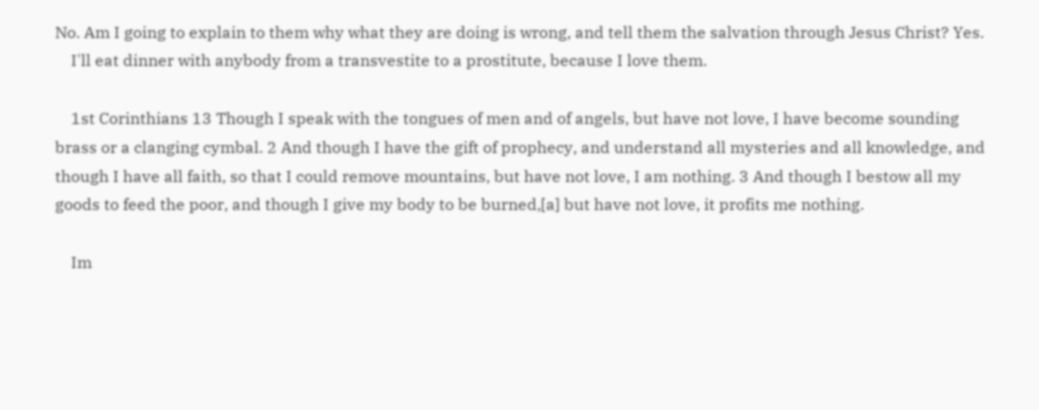No. Am I going to explain to them why what they are doing is wrong, and tell them the salvation through Jesus Christ? Yes.
    I'll eat dinner with anybody from a transvestite to a prostitute, because I love them.

    1st Corinthians 13 Though I speak with the tongues of men and of angels, but have not love, I have become sounding brass or a clanging cymbal. 2 And though I have the gift of prophecy, and understand all mysteries and all knowledge, and though I have all faith, so that I could remove mountains, but have not love, I am nothing. 3 And though I bestow all my goods to feed the poor, and though I give my body to be burned,[a] but have not love, it profits me nothing.

    Im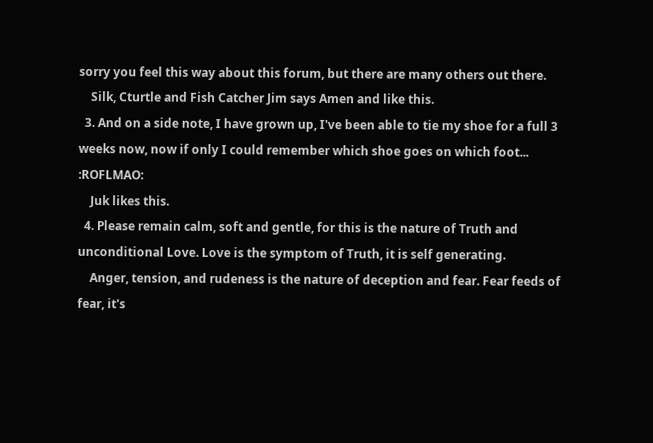sorry you feel this way about this forum, but there are many others out there.
    Silk, Cturtle and Fish Catcher Jim says Amen and like this.
  3. And on a side note, I have grown up, I've been able to tie my shoe for a full 3 weeks now, now if only I could remember which shoe goes on which foot... :ROFLMAO:
    Juk likes this.
  4. Please remain calm, soft and gentle, for this is the nature of Truth and unconditional Love. Love is the symptom of Truth, it is self generating.
    Anger, tension, and rudeness is the nature of deception and fear. Fear feeds of fear, it's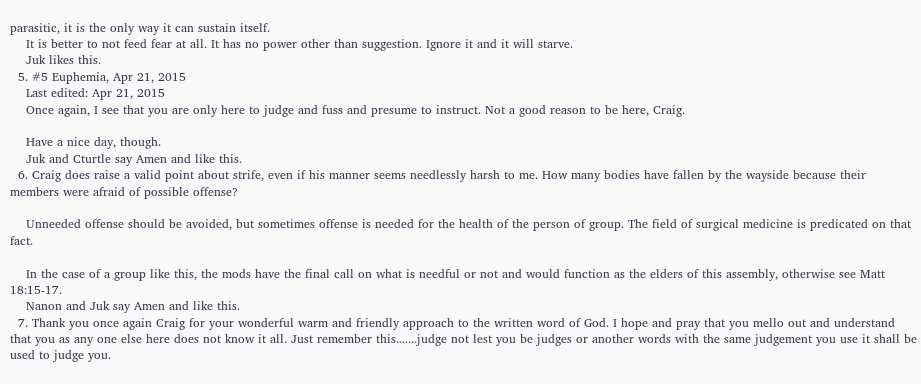parasitic, it is the only way it can sustain itself.
    It is better to not feed fear at all. It has no power other than suggestion. Ignore it and it will starve.
    Juk likes this.
  5. #5 Euphemia, Apr 21, 2015
    Last edited: Apr 21, 2015
    Once again, I see that you are only here to judge and fuss and presume to instruct. Not a good reason to be here, Craig.

    Have a nice day, though.
    Juk and Cturtle say Amen and like this.
  6. Craig does raise a valid point about strife, even if his manner seems needlessly harsh to me. How many bodies have fallen by the wayside because their members were afraid of possible offense?

    Unneeded offense should be avoided, but sometimes offense is needed for the health of the person of group. The field of surgical medicine is predicated on that fact.

    In the case of a group like this, the mods have the final call on what is needful or not and would function as the elders of this assembly, otherwise see Matt 18:15-17.
    Nanon and Juk say Amen and like this.
  7. Thank you once again Craig for your wonderful warm and friendly approach to the written word of God. I hope and pray that you mello out and understand that you as any one else here does not know it all. Just remember this.......judge not lest you be judges or another words with the same judgement you use it shall be used to judge you.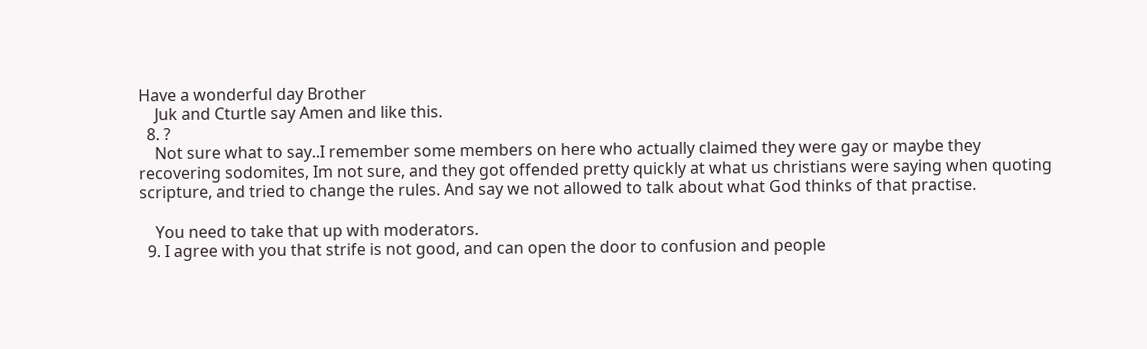Have a wonderful day Brother
    Juk and Cturtle say Amen and like this.
  8. ?
    Not sure what to say..I remember some members on here who actually claimed they were gay or maybe they recovering sodomites, Im not sure, and they got offended pretty quickly at what us christians were saying when quoting scripture, and tried to change the rules. And say we not allowed to talk about what God thinks of that practise.

    You need to take that up with moderators.
  9. I agree with you that strife is not good, and can open the door to confusion and people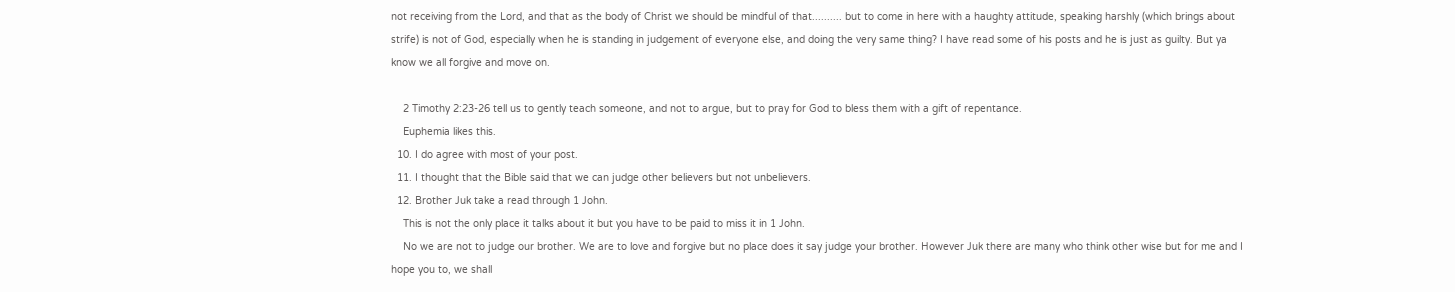not receiving from the Lord, and that as the body of Christ we should be mindful of that.......... but to come in here with a haughty attitude, speaking harshly (which brings about strife) is not of God, especially when he is standing in judgement of everyone else, and doing the very same thing? I have read some of his posts and he is just as guilty. But ya know we all forgive and move on.

    2 Timothy 2:23-26 tell us to gently teach someone, and not to argue, but to pray for God to bless them with a gift of repentance.
    Euphemia likes this.
  10. I do agree with most of your post.
  11. I thought that the Bible said that we can judge other believers but not unbelievers.
  12. Brother Juk take a read through 1 John.
    This is not the only place it talks about it but you have to be paid to miss it in 1 John.
    No we are not to judge our brother. We are to love and forgive but no place does it say judge your brother. However Juk there are many who think other wise but for me and I hope you to, we shall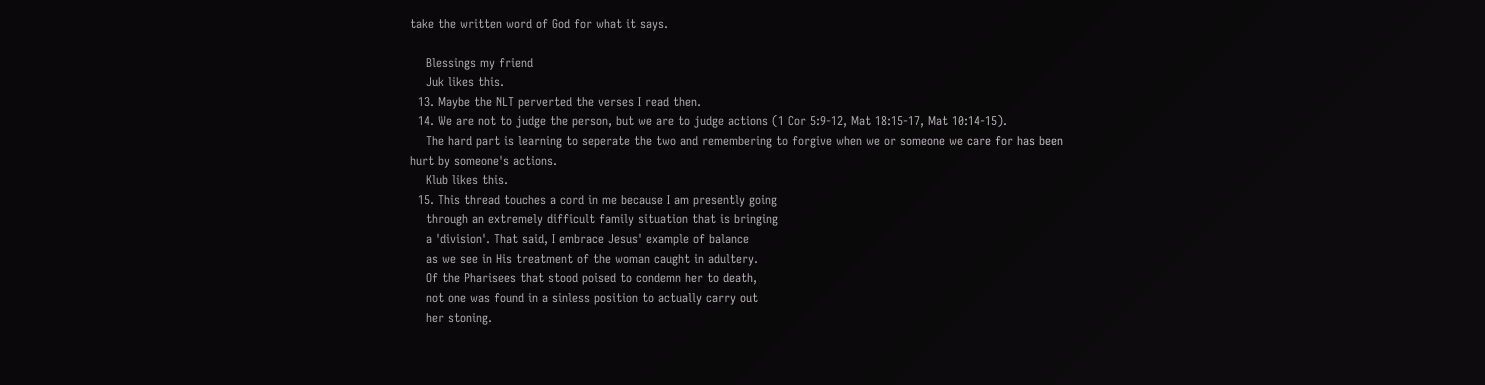take the written word of God for what it says.

    Blessings my friend
    Juk likes this.
  13. Maybe the NLT perverted the verses I read then.
  14. We are not to judge the person, but we are to judge actions (1 Cor 5:9-12, Mat 18:15-17, Mat 10:14-15).
    The hard part is learning to seperate the two and remembering to forgive when we or someone we care for has been hurt by someone's actions.
    Klub likes this.
  15. This thread touches a cord in me because I am presently going
    through an extremely difficult family situation that is bringing
    a 'division'. That said, I embrace Jesus' example of balance
    as we see in His treatment of the woman caught in adultery.
    Of the Pharisees that stood poised to condemn her to death,
    not one was found in a sinless position to actually carry out
    her stoning.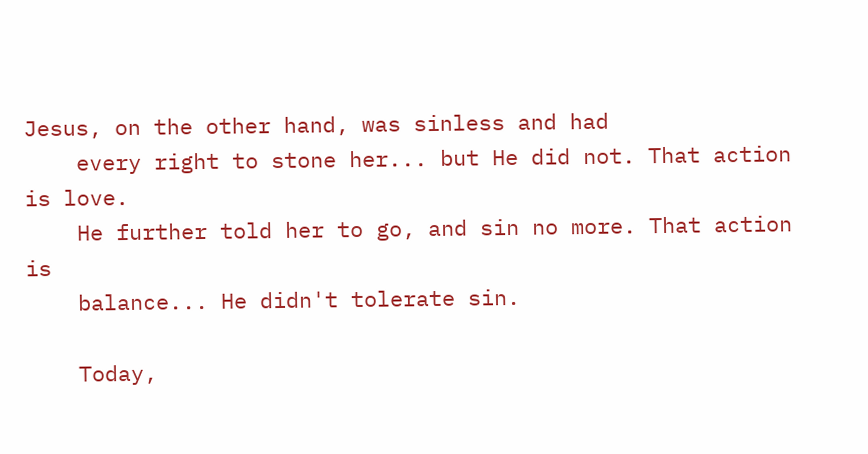Jesus, on the other hand, was sinless and had
    every right to stone her... but He did not. That action is love.
    He further told her to go, and sin no more. That action is
    balance... He didn't tolerate sin.

    Today,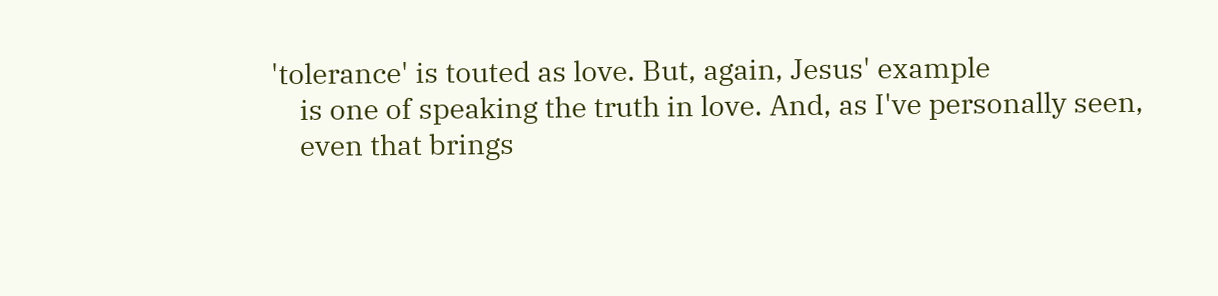'tolerance' is touted as love. But, again, Jesus' example
    is one of speaking the truth in love. And, as I've personally seen,
    even that brings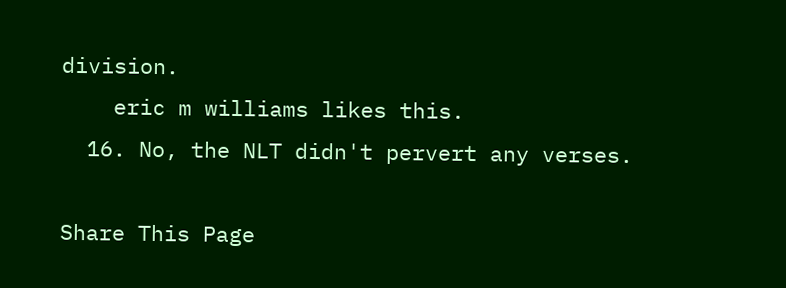division.
    eric m williams likes this.
  16. No, the NLT didn't pervert any verses.

Share This Page